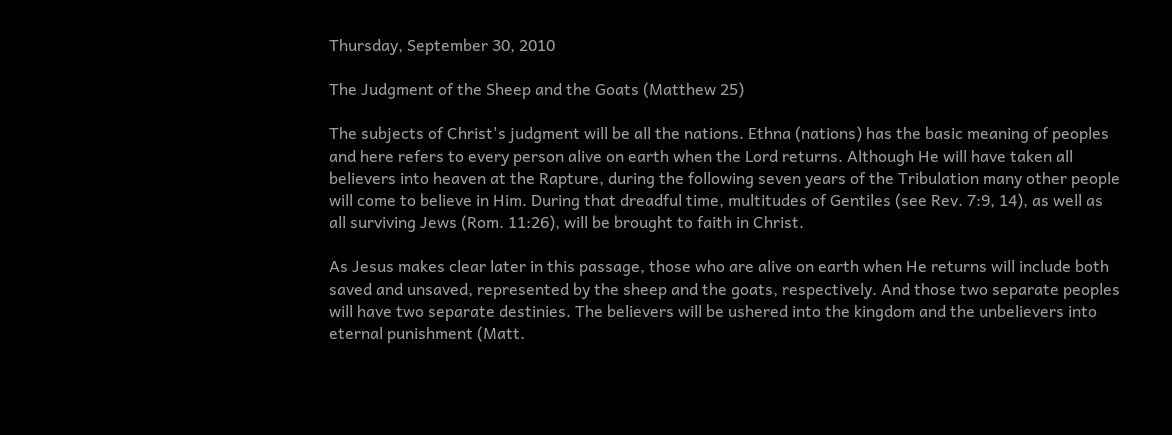Thursday, September 30, 2010

The Judgment of the Sheep and the Goats (Matthew 25)

The subjects of Christ's judgment will be all the nations. Ethna (nations) has the basic meaning of peoples and here refers to every person alive on earth when the Lord returns. Although He will have taken all believers into heaven at the Rapture, during the following seven years of the Tribulation many other people will come to believe in Him. During that dreadful time, multitudes of Gentiles (see Rev. 7:9, 14), as well as all surviving Jews (Rom. 11:26), will be brought to faith in Christ.

As Jesus makes clear later in this passage, those who are alive on earth when He returns will include both saved and unsaved, represented by the sheep and the goats, respectively. And those two separate peoples will have two separate destinies. The believers will be ushered into the kingdom and the unbelievers into eternal punishment (Matt.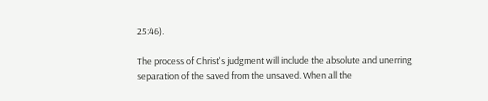25:46).

The process of Christ's judgment will include the absolute and unerring separation of the saved from the unsaved. When all the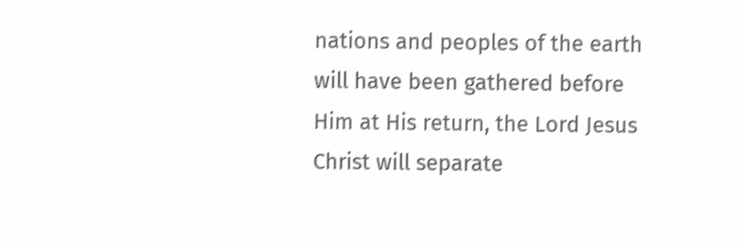nations and peoples of the earth will have been gathered before Him at His return, the Lord Jesus Christ will separate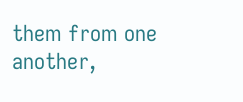them from one another,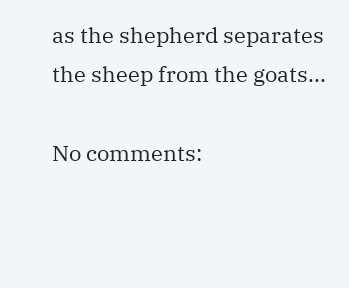as the shepherd separates the sheep from the goats...

No comments: